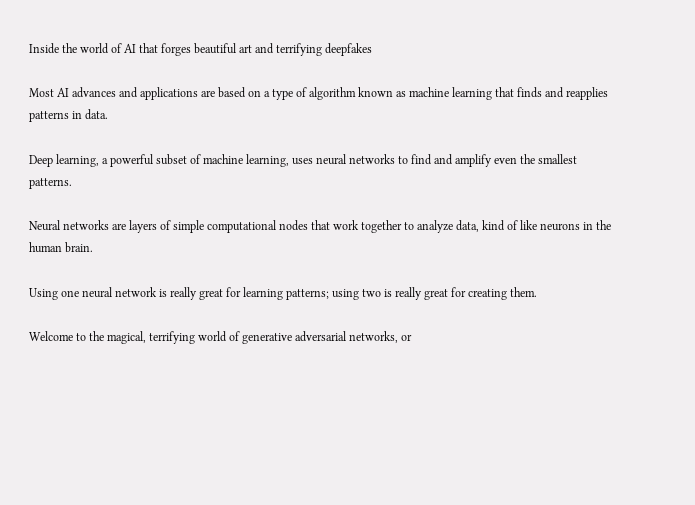Inside the world of AI that forges beautiful art and terrifying deepfakes

Most AI advances and applications are based on a type of algorithm known as machine learning that finds and reapplies patterns in data.

Deep learning, a powerful subset of machine learning, uses neural networks to find and amplify even the smallest patterns.

Neural networks are layers of simple computational nodes that work together to analyze data, kind of like neurons in the human brain.

Using one neural network is really great for learning patterns; using two is really great for creating them.

Welcome to the magical, terrifying world of generative adversarial networks, or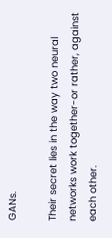GANs.

Their secret lies in the way two neural networks work together-or rather, against each other.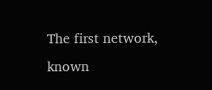The first network, known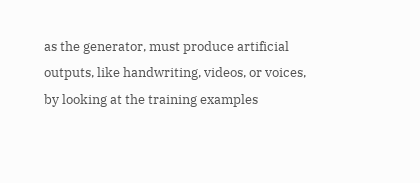as the generator, must produce artificial outputs, like handwriting, videos, or voices, by looking at the training examples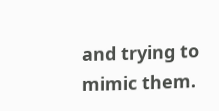and trying to mimic them.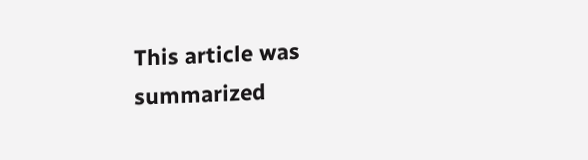This article was summarized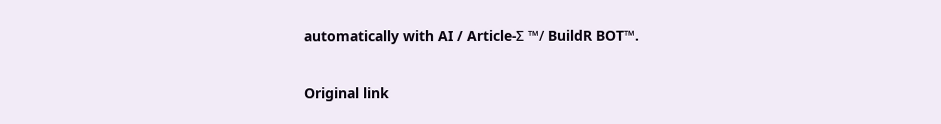automatically with AI / Article-Σ ™/ BuildR BOT™.

Original link